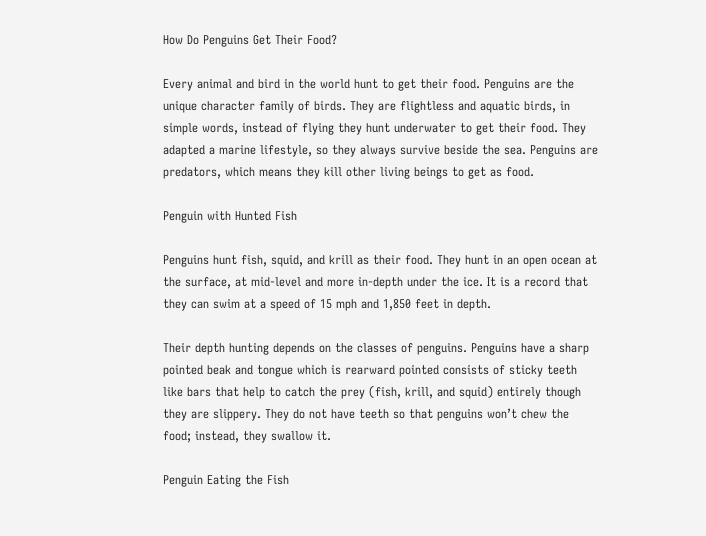How Do Penguins Get Their Food?

Every animal and bird in the world hunt to get their food. Penguins are the unique character family of birds. They are flightless and aquatic birds, in simple words, instead of flying they hunt underwater to get their food. They adapted a marine lifestyle, so they always survive beside the sea. Penguins are predators, which means they kill other living beings to get as food.

Penguin with Hunted Fish

Penguins hunt fish, squid, and krill as their food. They hunt in an open ocean at the surface, at mid-level and more in-depth under the ice. It is a record that they can swim at a speed of 15 mph and 1,850 feet in depth.

Their depth hunting depends on the classes of penguins. Penguins have a sharp pointed beak and tongue which is rearward pointed consists of sticky teeth like bars that help to catch the prey (fish, krill, and squid) entirely though they are slippery. They do not have teeth so that penguins won’t chew the food; instead, they swallow it.

Penguin Eating the Fish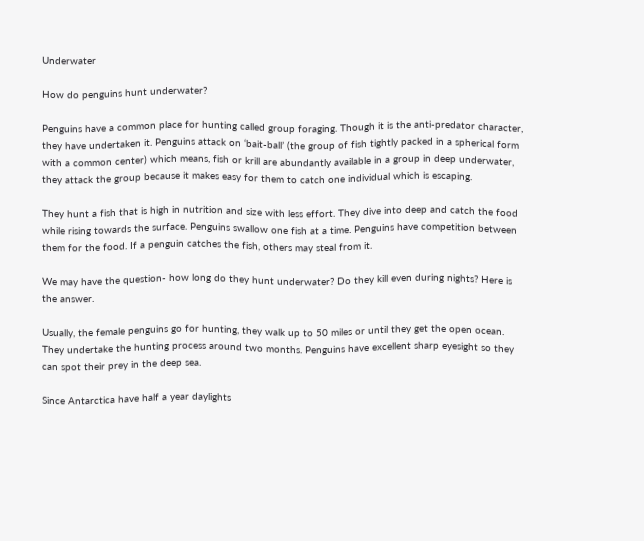Underwater

How do penguins hunt underwater?

Penguins have a common place for hunting called group foraging. Though it is the anti-predator character, they have undertaken it. Penguins attack on ‘bait-ball’ (the group of fish tightly packed in a spherical form with a common center) which means, fish or krill are abundantly available in a group in deep underwater, they attack the group because it makes easy for them to catch one individual which is escaping.

They hunt a fish that is high in nutrition and size with less effort. They dive into deep and catch the food while rising towards the surface. Penguins swallow one fish at a time. Penguins have competition between them for the food. If a penguin catches the fish, others may steal from it.

We may have the question- how long do they hunt underwater? Do they kill even during nights? Here is the answer.

Usually, the female penguins go for hunting, they walk up to 50 miles or until they get the open ocean. They undertake the hunting process around two months. Penguins have excellent sharp eyesight so they can spot their prey in the deep sea.

Since Antarctica have half a year daylights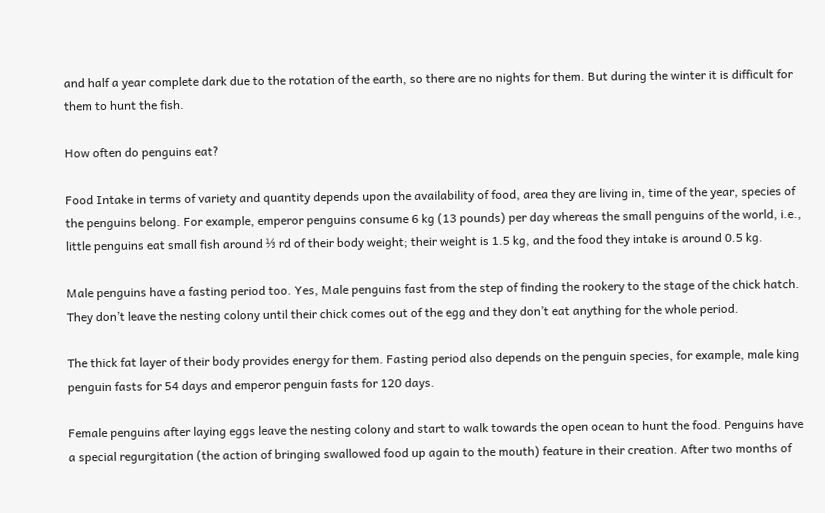and half a year complete dark due to the rotation of the earth, so there are no nights for them. But during the winter it is difficult for them to hunt the fish.

How often do penguins eat?

Food Intake in terms of variety and quantity depends upon the availability of food, area they are living in, time of the year, species of the penguins belong. For example, emperor penguins consume 6 kg (13 pounds) per day whereas the small penguins of the world, i.e., little penguins eat small fish around ⅓ rd of their body weight; their weight is 1.5 kg, and the food they intake is around 0.5 kg.

Male penguins have a fasting period too. Yes, Male penguins fast from the step of finding the rookery to the stage of the chick hatch. They don’t leave the nesting colony until their chick comes out of the egg and they don’t eat anything for the whole period.

The thick fat layer of their body provides energy for them. Fasting period also depends on the penguin species, for example, male king penguin fasts for 54 days and emperor penguin fasts for 120 days.

Female penguins after laying eggs leave the nesting colony and start to walk towards the open ocean to hunt the food. Penguins have a special regurgitation (the action of bringing swallowed food up again to the mouth) feature in their creation. After two months of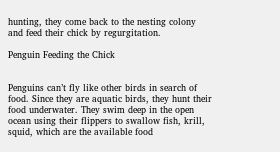hunting, they come back to the nesting colony and feed their chick by regurgitation.

Penguin Feeding the Chick


Penguins can’t fly like other birds in search of food. Since they are aquatic birds, they hunt their food underwater. They swim deep in the open ocean using their flippers to swallow fish, krill, squid, which are the available food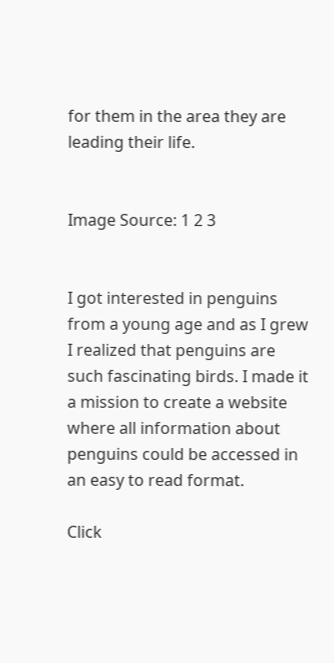for them in the area they are leading their life.


Image Source: 1 2 3


I got interested in penguins from a young age and as I grew I realized that penguins are such fascinating birds. I made it a mission to create a website where all information about penguins could be accessed in an easy to read format.

Click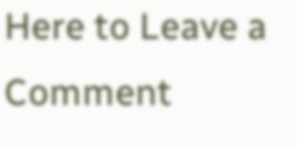Here to Leave a Comment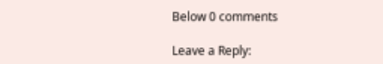Below 0 comments

Leave a Reply: